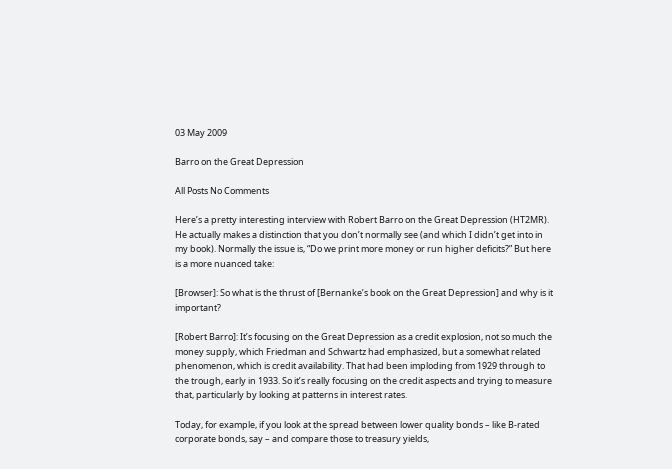03 May 2009

Barro on the Great Depression

All Posts No Comments

Here’s a pretty interesting interview with Robert Barro on the Great Depression (HT2MR). He actually makes a distinction that you don’t normally see (and which I didn’t get into in my book). Normally the issue is, “Do we print more money or run higher deficits?” But here is a more nuanced take:

[Browser]: So what is the thrust of [Bernanke’s book on the Great Depression] and why is it important?

[Robert Barro]: It’s focusing on the Great Depression as a credit explosion, not so much the money supply, which Friedman and Schwartz had emphasized, but a somewhat related phenomenon, which is credit availability. That had been imploding from 1929 through to the trough, early in 1933. So it’s really focusing on the credit aspects and trying to measure that, particularly by looking at patterns in interest rates.

Today, for example, if you look at the spread between lower quality bonds – like B-rated corporate bonds, say – and compare those to treasury yields,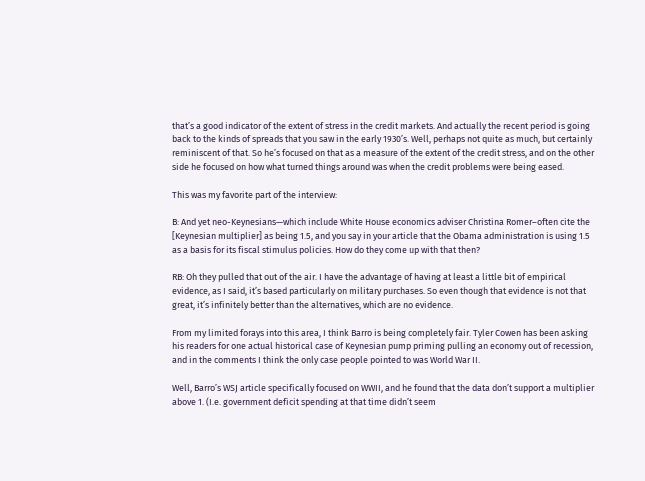that’s a good indicator of the extent of stress in the credit markets. And actually the recent period is going back to the kinds of spreads that you saw in the early 1930’s. Well, perhaps not quite as much, but certainly reminiscent of that. So he’s focused on that as a measure of the extent of the credit stress, and on the other side he focused on how what turned things around was when the credit problems were being eased.

This was my favorite part of the interview:

B: And yet neo-Keynesians—which include White House economics adviser Christina Romer–often cite the [Keynesian multiplier] as being 1.5, and you say in your article that the Obama administration is using 1.5 as a basis for its fiscal stimulus policies. How do they come up with that then?

RB: Oh they pulled that out of the air. I have the advantage of having at least a little bit of empirical evidence, as I said, it’s based particularly on military purchases. So even though that evidence is not that great, it’s infinitely better than the alternatives, which are no evidence.

From my limited forays into this area, I think Barro is being completely fair. Tyler Cowen has been asking his readers for one actual historical case of Keynesian pump priming pulling an economy out of recession, and in the comments I think the only case people pointed to was World War II.

Well, Barro’s WSJ article specifically focused on WWII, and he found that the data don’t support a multiplier above 1. (I.e. government deficit spending at that time didn’t seem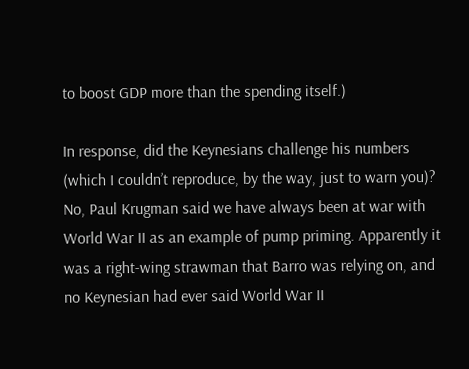to boost GDP more than the spending itself.)

In response, did the Keynesians challenge his numbers (which I couldn’t reproduce, by the way, just to warn you)? No, Paul Krugman said we have always been at war with World War II as an example of pump priming. Apparently it was a right-wing strawman that Barro was relying on, and no Keynesian had ever said World War II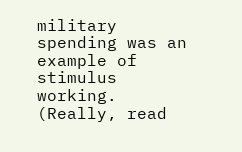military spending was an example of stimulus working. (Really, read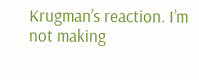Krugman’s reaction. I’m not making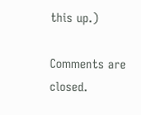this up.)

Comments are closed.